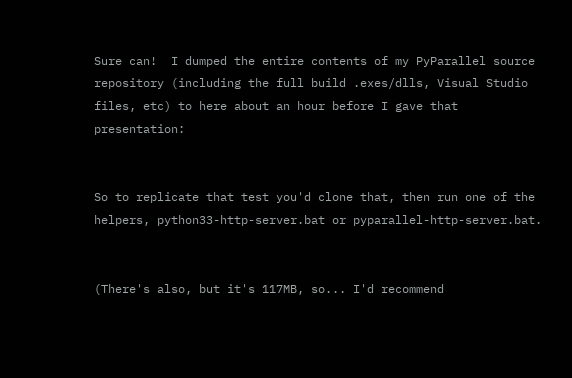Sure can!  I dumped the entire contents of my PyParallel source repository (including the full build .exes/dlls, Visual Studio files, etc) to here about an hour before I gave that presentation:


So to replicate that test you'd clone that, then run one of the helpers, python33-http-server.bat or pyparallel-http-server.bat.


(There's also, but it's 117MB, so... I'd recommend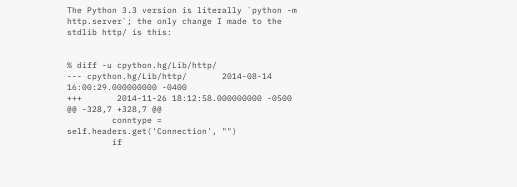The Python 3.3 version is literally `python -m http.server`; the only change I made to the stdlib http/ is this:


% diff -u cpython.hg/Lib/http/
--- cpython.hg/Lib/http/       2014-08-14 16:00:29.000000000 -0400
+++       2014-11-26 18:12:58.000000000 -0500
@@ -328,7 +328,7 @@
         conntype = self.headers.get('Connection', "")
         if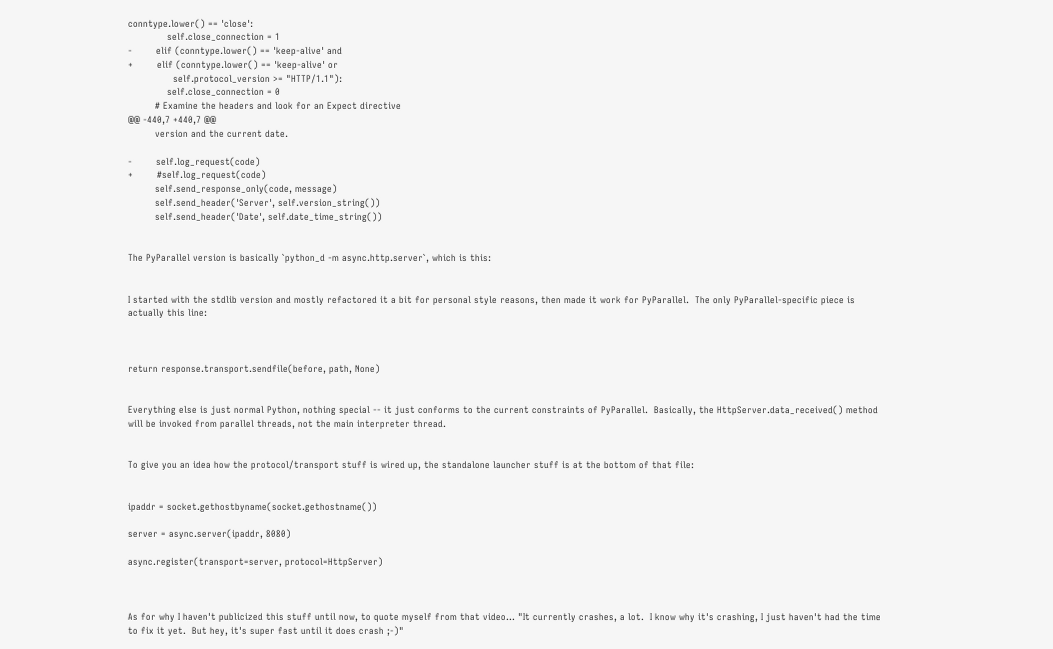conntype.lower() == 'close':
             self.close_connection = 1
-        elif (conntype.lower() == 'keep-alive' and
+        elif (conntype.lower() == 'keep-alive' or
               self.protocol_version >= "HTTP/1.1"):
             self.close_connection = 0
         # Examine the headers and look for an Expect directive
@@ -440,7 +440,7 @@
         version and the current date.

-        self.log_request(code)
+        #self.log_request(code)
         self.send_response_only(code, message)
         self.send_header('Server', self.version_string())
         self.send_header('Date', self.date_time_string())


The PyParallel version is basically `python_d -m async.http.server`, which is this:


I started with the stdlib version and mostly refactored it a bit for personal style reasons, then made it work for PyParallel.  The only PyParallel-specific piece is actually this line:



return response.transport.sendfile(before, path, None)


Everything else is just normal Python, nothing special -- it just conforms to the current constraints of PyParallel.  Basically, the HttpServer.data_received() method will be invoked from parallel threads, not the main interpreter thread.


To give you an idea how the protocol/transport stuff is wired up, the standalone launcher stuff is at the bottom of that file:


ipaddr = socket.gethostbyname(socket.gethostname())

server = async.server(ipaddr, 8080)

async.register(transport=server, protocol=HttpServer)



As for why I haven't publicized this stuff until now, to quote myself from that video... "It currently crashes, a lot.  I know why it's crashing, I just haven't had the time to fix it yet.  But hey, it's super fast until it does crash ;-)"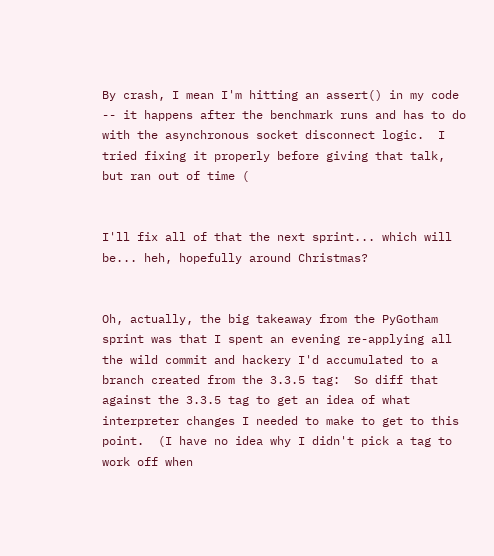By crash, I mean I'm hitting an assert() in my code -- it happens after the benchmark runs and has to do with the asynchronous socket disconnect logic.  I tried fixing it properly before giving that talk, but ran out of time (


I'll fix all of that the next sprint... which will be... heh, hopefully around Christmas?


Oh, actually, the big takeaway from the PyGotham sprint was that I spent an evening re-applying all the wild commit and hackery I'd accumulated to a branch created from the 3.3.5 tag:  So diff that against the 3.3.5 tag to get an idea of what interpreter changes I needed to make to get to this point.  (I have no idea why I didn't pick a tag to work off when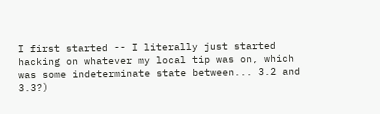I first started -- I literally just started hacking on whatever my local tip was on, which was some indeterminate state between... 3.2 and 3.3?)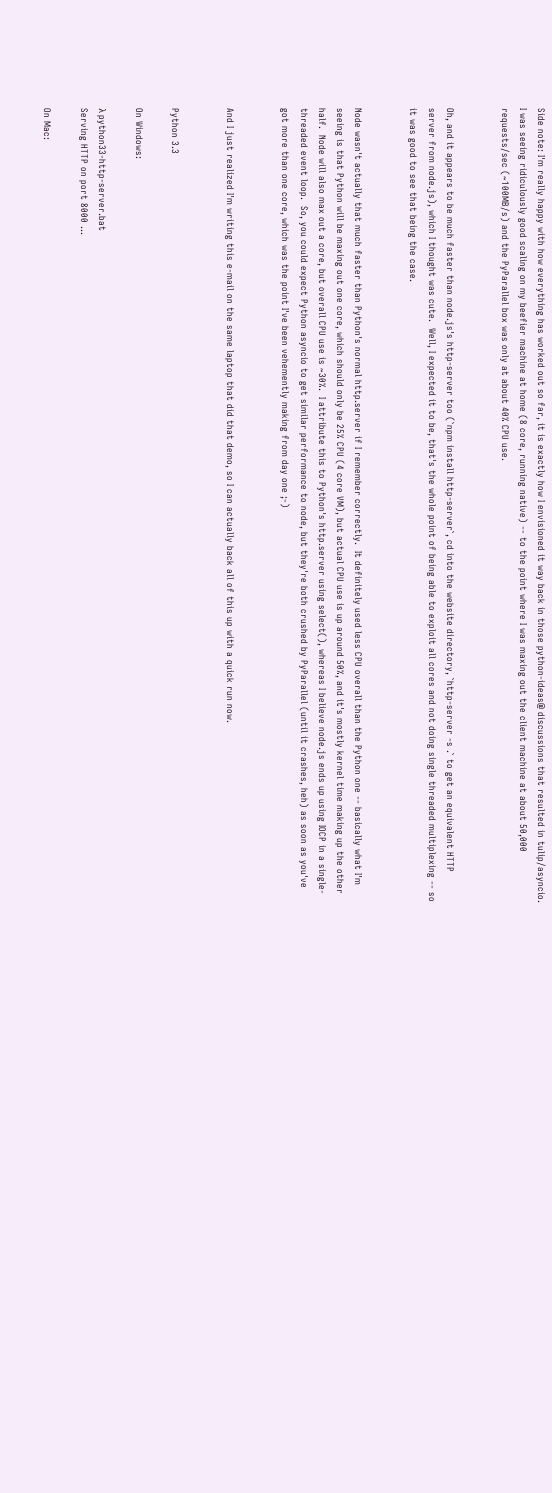Side note: I'm really happy with how everything has worked out so far, it is exactly how I envisioned it way back in those python-ideas@ discussions that resulted in tulip/asyncio.  I was seeing ridiculously good scaling on my beefier machine at home (8 core, running native) -- to the point where I was maxing out the client machine at about 50,000 requests/sec (~100MB/s) and the PyParallel box was only at about 40% CPU use.


Oh, and it appears to be much faster than node.js's http-server too (`npm install http-server`, cd into the website directory, `http-server -s .` to get an equivalent HTTP server from node.js), which I thought was cute.  Well, I expected it to be, that's the whole point of being able to exploit all cores and not doing single threaded multiplexing -- so it was good to see that being the case.


Node wasn't actually that much faster than Python's normal http.server if I remember correctly.  It definitely used less CPU overall than the Python one -- basically what I'm seeing is that Python will be maxing out one core, which should only be 25% CPU (4 core VM), but actual CPU use is up around 50%, and it's mostly kernel time making up the other half.  Node will also max out a core, but overall CPU use is ~30%.  I attribute this to Python's http.server using select(), whereas I believe node.js ends up using IOCP in a single-threaded event loop.  So, you could expect Python asyncio to get similar performance to node, but they're both crushed by PyParallel (until it crashes, heh) as soon as you've got more than one core, which was the point I've been vehemently making from day one ;-)


And I just realized I'm writing this e-mail on the same laptop that did that demo, so I can actually back all of this up with a quick run now.


Python 3.3

On Windows:

λ python33-http-server.bat
Serving HTTP on port 8000 ...

On Mac: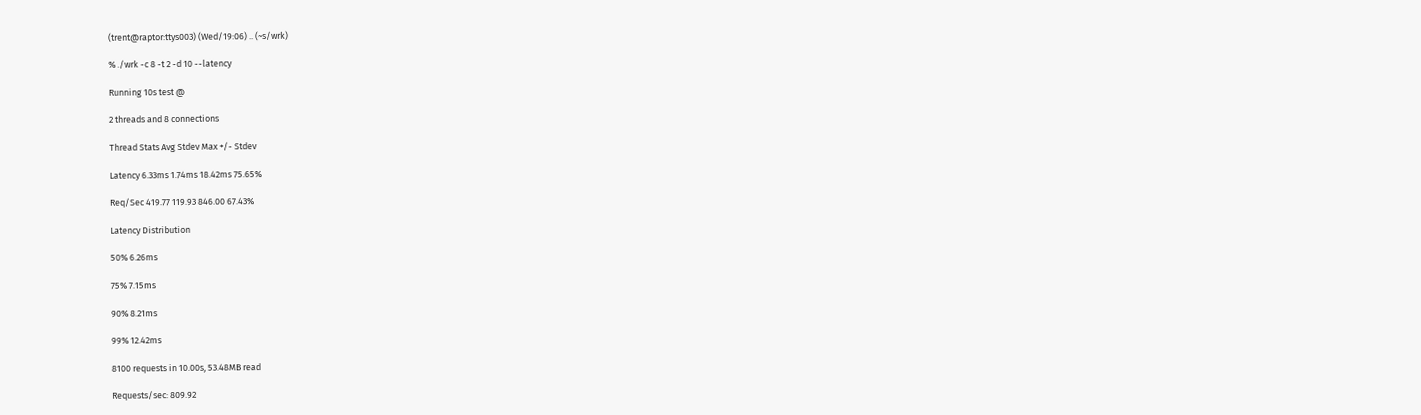(trent@raptor:ttys003) (Wed/19:06) .. (~s/wrk)

% ./wrk -c 8 -t 2 -d 10 --latency

Running 10s test @

2 threads and 8 connections

Thread Stats Avg Stdev Max +/- Stdev

Latency 6.33ms 1.74ms 18.42ms 75.65%

Req/Sec 419.77 119.93 846.00 67.43%

Latency Distribution

50% 6.26ms

75% 7.15ms

90% 8.21ms

99% 12.42ms

8100 requests in 10.00s, 53.48MB read

Requests/sec: 809.92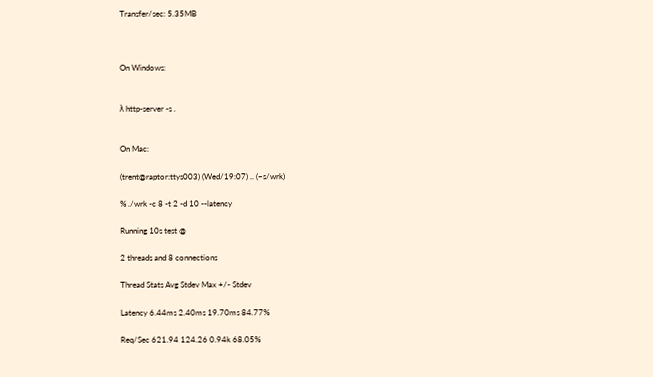Transfer/sec: 5.35MB



On Windows:


λ http-server -s .


On Mac:

(trent@raptor:ttys003) (Wed/19:07) .. (~s/wrk)

% ./wrk -c 8 -t 2 -d 10 --latency

Running 10s test @

2 threads and 8 connections

Thread Stats Avg Stdev Max +/- Stdev

Latency 6.44ms 2.40ms 19.70ms 84.77%

Req/Sec 621.94 124.26 0.94k 68.05%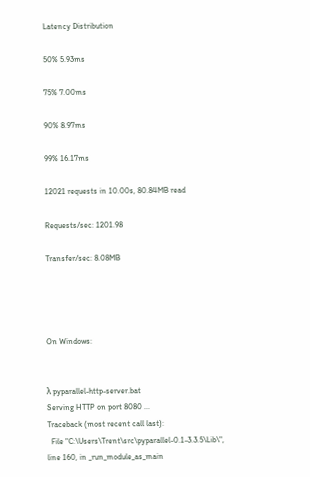Latency Distribution

50% 5.93ms

75% 7.00ms

90% 8.97ms

99% 16.17ms

12021 requests in 10.00s, 80.84MB read

Requests/sec: 1201.98

Transfer/sec: 8.08MB




On Windows:


λ pyparallel-http-server.bat
Serving HTTP on port 8080 ...
Traceback (most recent call last):
  File "C:\Users\Trent\src\pyparallel-0.1-3.3.5\Lib\", line 160, in _run_module_as_main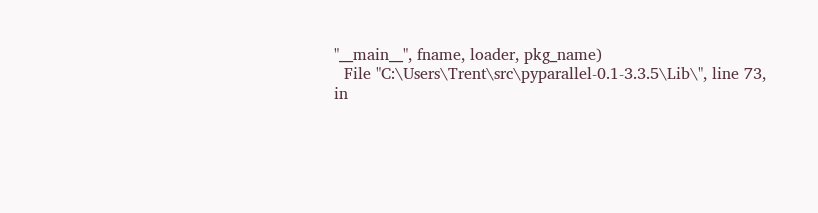"__main__", fname, loader, pkg_name)
  File "C:\Users\Trent\src\pyparallel-0.1-3.3.5\Lib\", line 73, in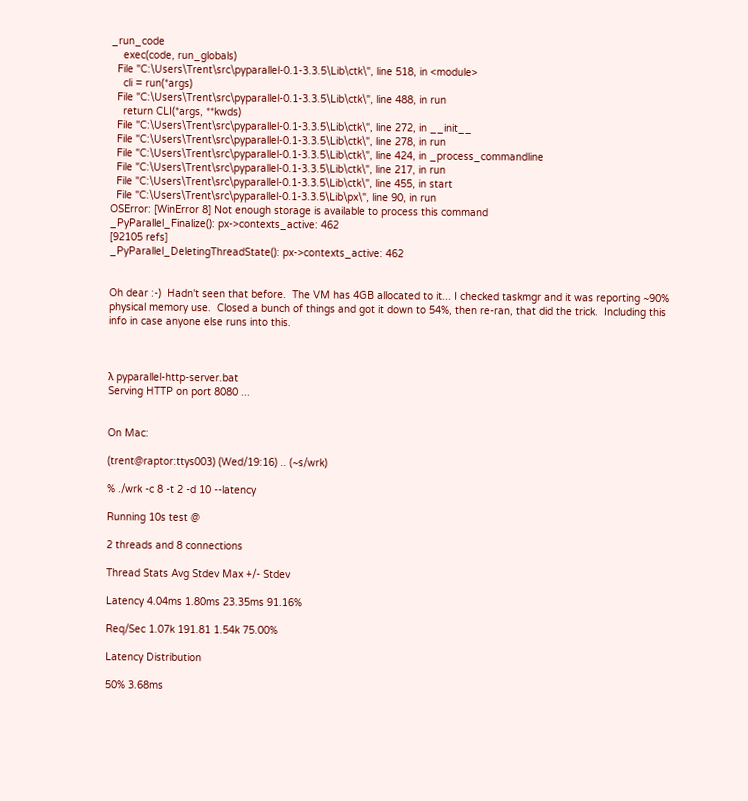_run_code
    exec(code, run_globals)
  File "C:\Users\Trent\src\pyparallel-0.1-3.3.5\Lib\ctk\", line 518, in <module>
    cli = run(*args)
  File "C:\Users\Trent\src\pyparallel-0.1-3.3.5\Lib\ctk\", line 488, in run
    return CLI(*args, **kwds)
  File "C:\Users\Trent\src\pyparallel-0.1-3.3.5\Lib\ctk\", line 272, in __init__
  File "C:\Users\Trent\src\pyparallel-0.1-3.3.5\Lib\ctk\", line 278, in run
  File "C:\Users\Trent\src\pyparallel-0.1-3.3.5\Lib\ctk\", line 424, in _process_commandline
  File "C:\Users\Trent\src\pyparallel-0.1-3.3.5\Lib\ctk\", line 217, in run
  File "C:\Users\Trent\src\pyparallel-0.1-3.3.5\Lib\ctk\", line 455, in start
  File "C:\Users\Trent\src\pyparallel-0.1-3.3.5\Lib\px\", line 90, in run
OSError: [WinError 8] Not enough storage is available to process this command
_PyParallel_Finalize(): px->contexts_active: 462
[92105 refs]
_PyParallel_DeletingThreadState(): px->contexts_active: 462


Oh dear :-)  Hadn't seen that before.  The VM has 4GB allocated to it... I checked taskmgr and it was reporting ~90% physical memory use.  Closed a bunch of things and got it down to 54%, then re-ran, that did the trick.  Including this info in case anyone else runs into this.



λ pyparallel-http-server.bat
Serving HTTP on port 8080 ...


On Mac:

(trent@raptor:ttys003) (Wed/19:16) .. (~s/wrk)

% ./wrk -c 8 -t 2 -d 10 --latency

Running 10s test @

2 threads and 8 connections

Thread Stats Avg Stdev Max +/- Stdev

Latency 4.04ms 1.80ms 23.35ms 91.16%

Req/Sec 1.07k 191.81 1.54k 75.00%

Latency Distribution

50% 3.68ms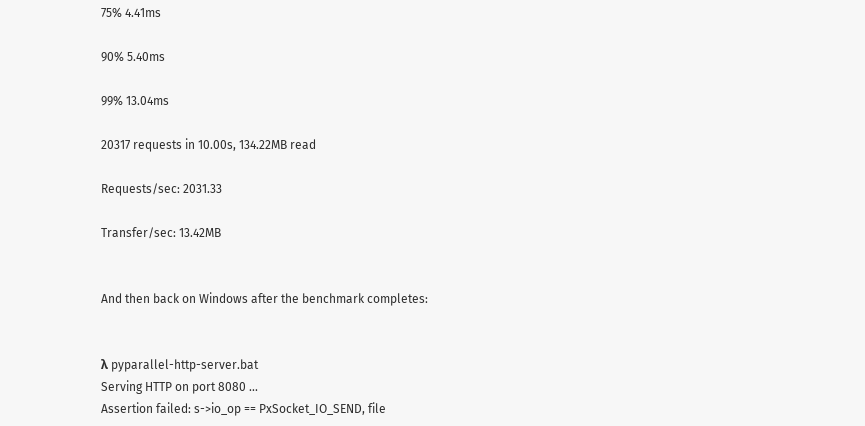75% 4.41ms

90% 5.40ms

99% 13.04ms

20317 requests in 10.00s, 134.22MB read

Requests/sec: 2031.33

Transfer/sec: 13.42MB


And then back on Windows after the benchmark completes:


λ pyparallel-http-server.bat
Serving HTTP on port 8080 ...
Assertion failed: s->io_op == PxSocket_IO_SEND, file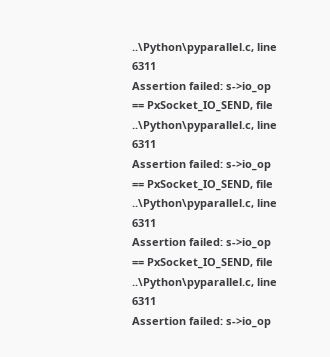..\Python\pyparallel.c, line 6311
Assertion failed: s->io_op == PxSocket_IO_SEND, file ..\Python\pyparallel.c, line 6311
Assertion failed: s->io_op == PxSocket_IO_SEND, file ..\Python\pyparallel.c, line 6311
Assertion failed: s->io_op == PxSocket_IO_SEND, file ..\Python\pyparallel.c, line 6311
Assertion failed: s->io_op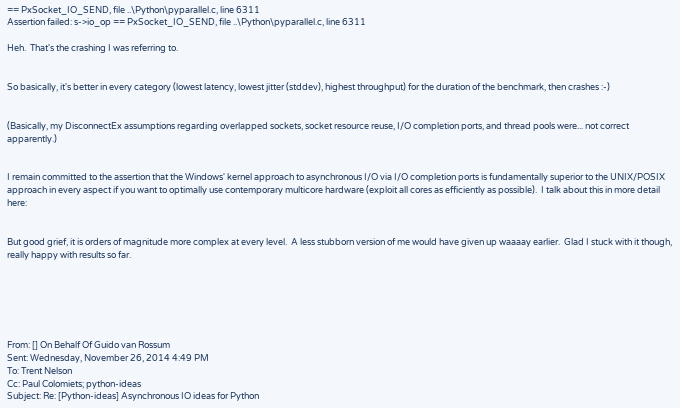== PxSocket_IO_SEND, file ..\Python\pyparallel.c, line 6311
Assertion failed: s->io_op == PxSocket_IO_SEND, file ..\Python\pyparallel.c, line 6311

Heh.  That's the crashing I was referring to.


So basically, it's better in every category (lowest latency, lowest jitter (stddev), highest throughput) for the duration of the benchmark, then crashes :-)


(Basically, my DisconnectEx assumptions regarding overlapped sockets, socket resource reuse, I/O completion ports, and thread pools were... not correct apparently.)


I remain committed to the assertion that the Windows' kernel approach to asynchronous I/O via I/O completion ports is fundamentally superior to the UNIX/POSIX approach in every aspect if you want to optimally use contemporary multicore hardware (exploit all cores as efficiently as possible).  I talk about this in more detail here:


But good grief, it is orders of magnitude more complex at every level.  A less stubborn version of me would have given up waaaay earlier.  Glad I stuck with it though, really happy with results so far.






From: [] On Behalf Of Guido van Rossum
Sent: Wednesday, November 26, 2014 4:49 PM
To: Trent Nelson
Cc: Paul Colomiets; python-ideas
Subject: Re: [Python-ideas] Asynchronous IO ideas for Python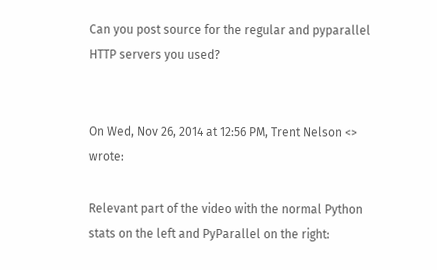Can you post source for the regular and pyparallel HTTP servers you used?


On Wed, Nov 26, 2014 at 12:56 PM, Trent Nelson <> wrote:

Relevant part of the video with the normal Python stats on the left and PyParallel on the right: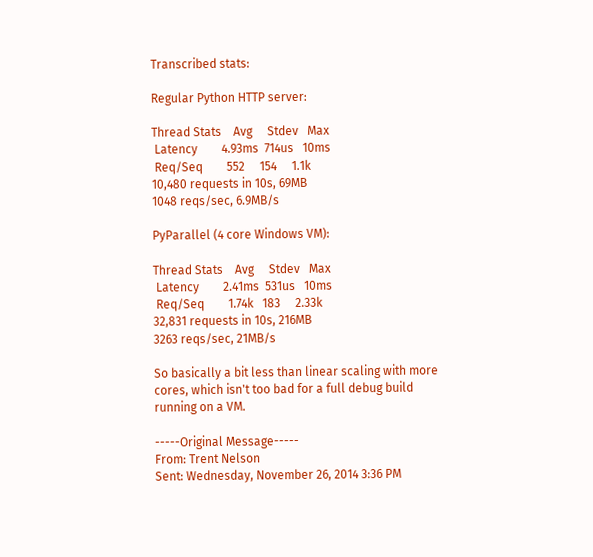Transcribed stats:

Regular Python HTTP server:

Thread Stats    Avg     Stdev   Max
 Latency        4.93ms  714us   10ms
 Req/Seq        552     154     1.1k
10,480 requests in 10s, 69MB
1048 reqs/sec, 6.9MB/s

PyParallel (4 core Windows VM):

Thread Stats    Avg     Stdev   Max
 Latency        2.41ms  531us   10ms
 Req/Seq        1.74k   183     2.33k
32,831 requests in 10s, 216MB
3263 reqs/sec, 21MB/s

So basically a bit less than linear scaling with more cores, which isn't too bad for a full debug build running on a VM.

-----Original Message-----
From: Trent Nelson
Sent: Wednesday, November 26, 2014 3:36 PM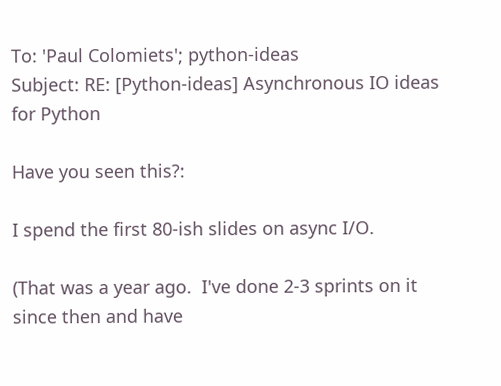To: 'Paul Colomiets'; python-ideas
Subject: RE: [Python-ideas] Asynchronous IO ideas for Python

Have you seen this?:

I spend the first 80-ish slides on async I/O.

(That was a year ago.  I've done 2-3 sprints on it since then and have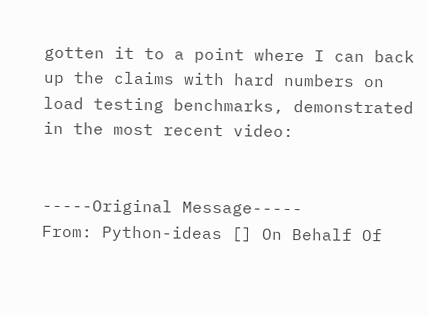gotten it to a point where I can back up the claims with hard numbers on load testing benchmarks, demonstrated in the most recent video:


-----Original Message-----
From: Python-ideas [] On Behalf Of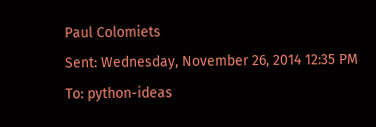Paul Colomiets
Sent: Wednesday, November 26, 2014 12:35 PM
To: python-ideas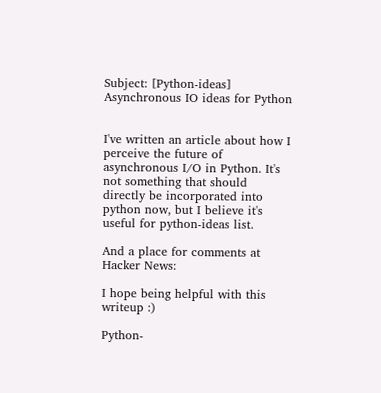Subject: [Python-ideas] Asynchronous IO ideas for Python


I've written an article about how I perceive the future of asynchronous I/O in Python. It's not something that should directly be incorporated into python now, but I believe it's useful for python-ideas list.

And a place for comments at Hacker News:

I hope being helpful with this writeup :)

Python-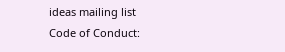ideas mailing list
Code of Conduct: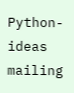Python-ideas mailing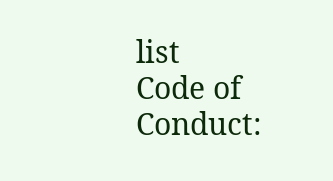list
Code of Conduct: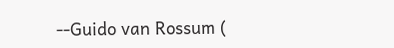--Guido van Rossum (